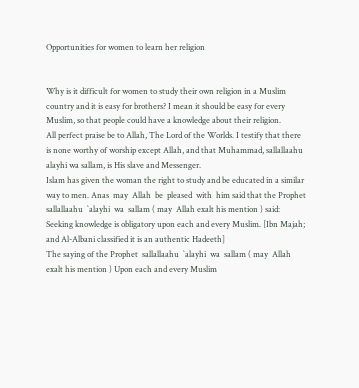Opportunities for women to learn her religion


Why is it difficult for women to study their own religion in a Muslim country and it is easy for brothers? I mean it should be easy for every Muslim, so that people could have a knowledge about their religion.
All perfect praise be to Allah, The Lord of the Worlds. I testify that there is none worthy of worship except Allah, and that Muhammad, sallallaahu alayhi wa sallam, is His slave and Messenger.
Islam has given the woman the right to study and be educated in a similar way to men. Anas  may  Allah  be  pleased  with  him said that the Prophet  sallallaahu  `alayhi  wa  sallam ( may  Allah exalt his mention ) said: Seeking knowledge is obligatory upon each and every Muslim. [Ibn Majah; and Al-Albani classified it is an authentic Hadeeth]
The saying of the Prophet  sallallaahu  `alayhi  wa  sallam ( may  Allah exalt his mention ) Upon each and every Muslim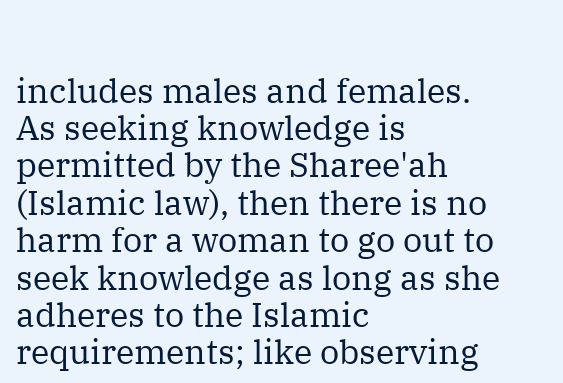includes males and females.
As seeking knowledge is permitted by the Sharee'ah (Islamic law), then there is no harm for a woman to go out to seek knowledge as long as she adheres to the Islamic requirements; like observing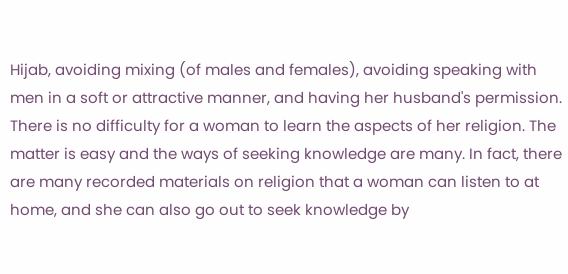Hijab, avoiding mixing (of males and females), avoiding speaking with men in a soft or attractive manner, and having her husband's permission.
There is no difficulty for a woman to learn the aspects of her religion. The matter is easy and the ways of seeking knowledge are many. In fact, there are many recorded materials on religion that a woman can listen to at home, and she can also go out to seek knowledge by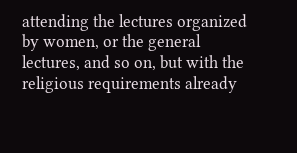attending the lectures organized by women, or the general lectures, and so on, but with the religious requirements already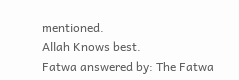mentioned.
Allah Knows best.
Fatwa answered by: The Fatwa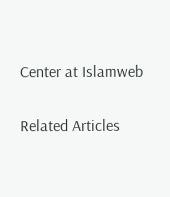Center at Islamweb

Related Articles